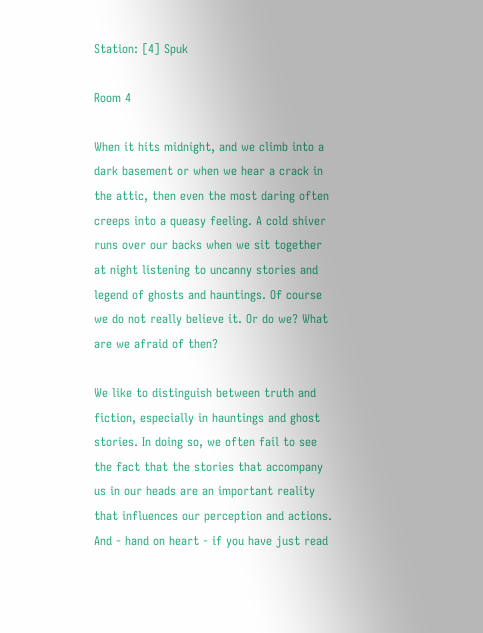Station: [4] Spuk

Room 4

When it hits midnight, and we climb into a dark basement or when we hear a crack in the attic, then even the most daring often creeps into a queasy feeling. A cold shiver runs over our backs when we sit together at night listening to uncanny stories and legend of ghosts and hauntings. Of course we do not really believe it. Or do we? What are we afraid of then?

We like to distinguish between truth and fiction, especially in hauntings and ghost stories. In doing so, we often fail to see the fact that the stories that accompany us in our heads are an important reality that influences our perception and actions. And - hand on heart - if you have just read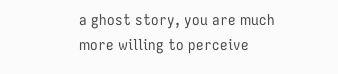a ghost story, you are much more willing to perceive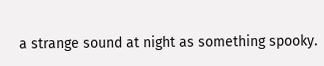a strange sound at night as something spooky.